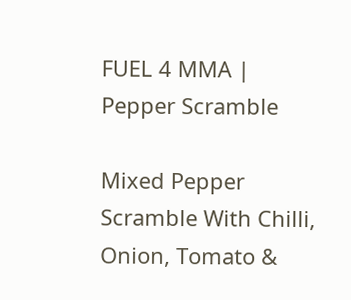FUEL 4 MMA | Pepper Scramble

Mixed Pepper Scramble With Chilli, Onion, Tomato &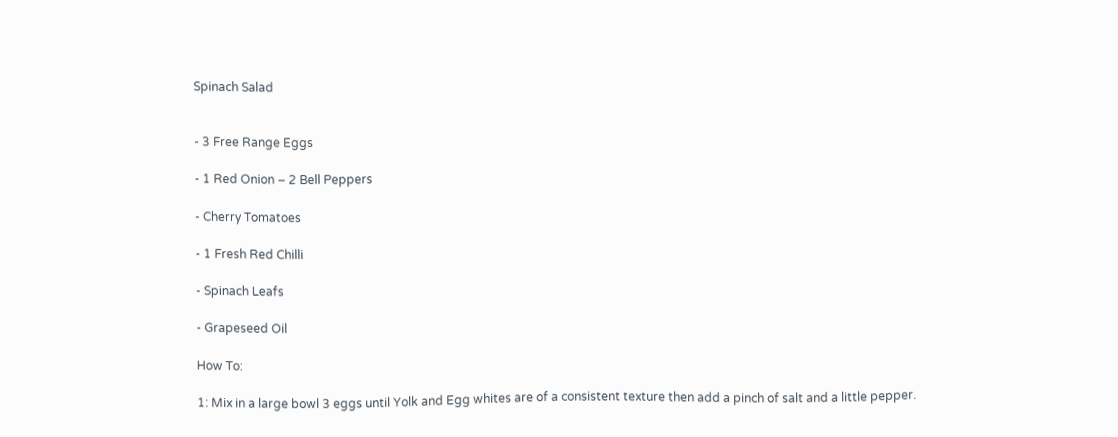Spinach Salad


- 3 Free Range Eggs

- 1 Red Onion – 2 Bell Peppers

- Cherry Tomatoes

- 1 Fresh Red Chilli

- Spinach Leafs

- Grapeseed Oil

How To:

1: Mix in a large bowl 3 eggs until Yolk and Egg whites are of a consistent texture then add a pinch of salt and a little pepper.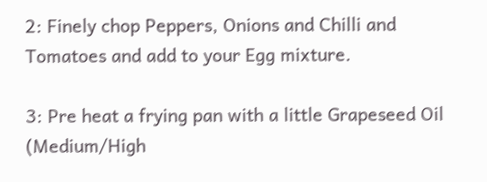2: Finely chop Peppers, Onions and Chilli and Tomatoes and add to your Egg mixture.

3: Pre heat a frying pan with a little Grapeseed Oil (Medium/High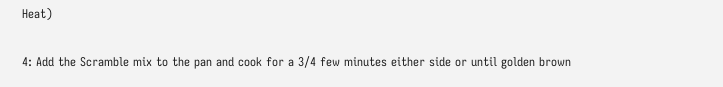Heat)

4: Add the Scramble mix to the pan and cook for a 3/4 few minutes either side or until golden brown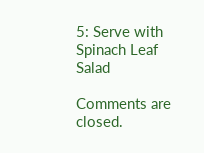5: Serve with Spinach Leaf Salad

Comments are closed.